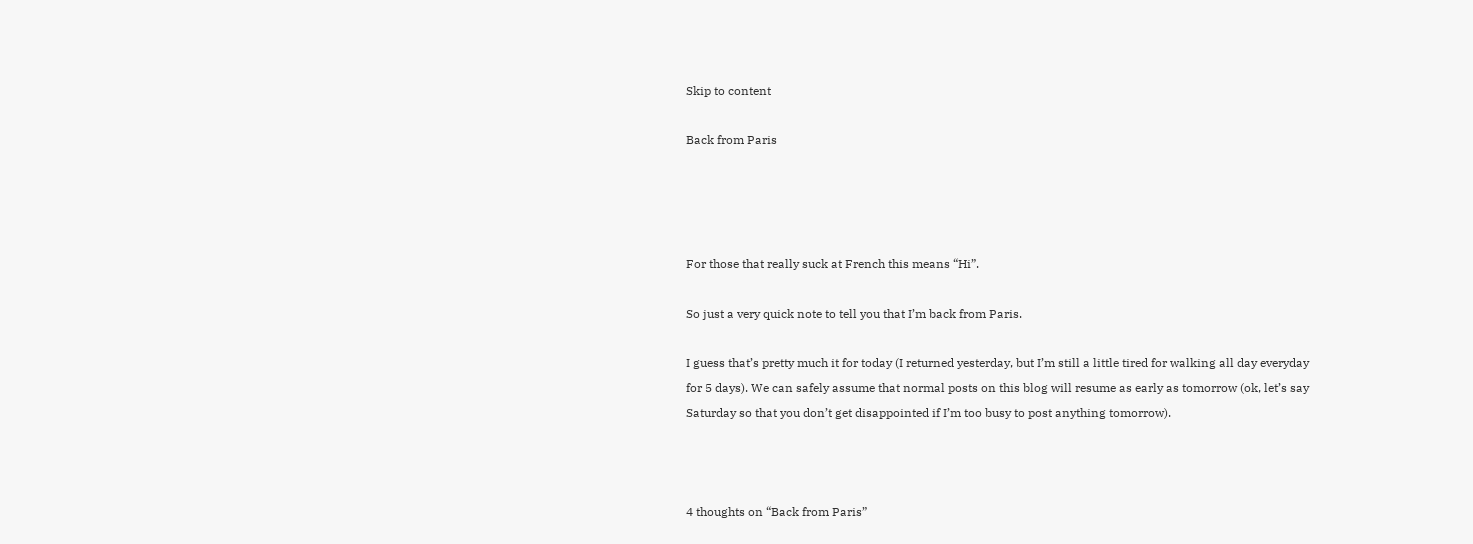Skip to content

Back from Paris




For those that really suck at French this means “Hi”.

So just a very quick note to tell you that I’m back from Paris.

I guess that’s pretty much it for today (I returned yesterday, but I’m still a little tired for walking all day everyday for 5 days). We can safely assume that normal posts on this blog will resume as early as tomorrow (ok, let’s say Saturday so that you don’t get disappointed if I’m too busy to post anything tomorrow).



4 thoughts on “Back from Paris”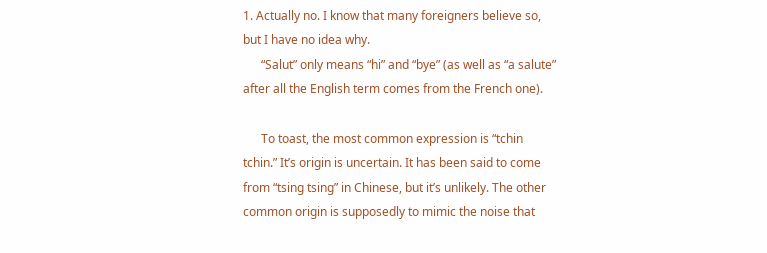1. Actually no. I know that many foreigners believe so, but I have no idea why.
      “Salut” only means “hi” and “bye” (as well as “a salute” after all the English term comes from the French one).

      To toast, the most common expression is “tchin tchin.” It’s origin is uncertain. It has been said to come from “tsing tsing” in Chinese, but it’s unlikely. The other common origin is supposedly to mimic the noise that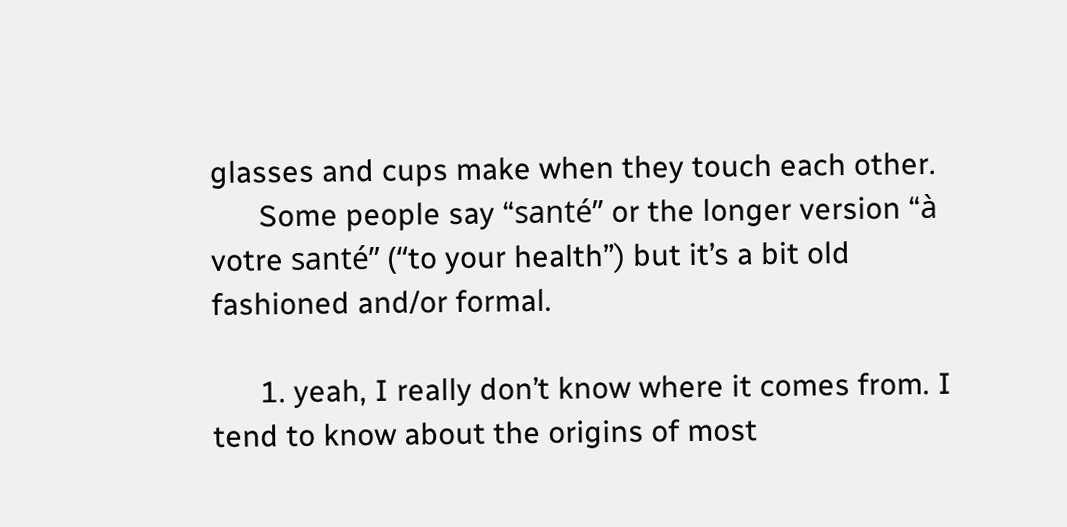glasses and cups make when they touch each other.
      Some people say “santé” or the longer version “à votre santé” (“to your health”) but it’s a bit old fashioned and/or formal.

      1. yeah, I really don’t know where it comes from. I tend to know about the origins of most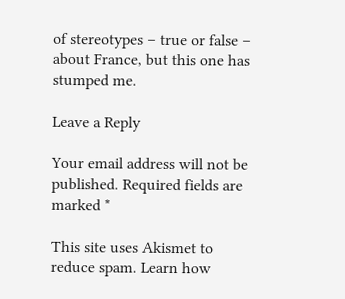of stereotypes – true or false – about France, but this one has stumped me.

Leave a Reply

Your email address will not be published. Required fields are marked *

This site uses Akismet to reduce spam. Learn how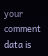your comment data is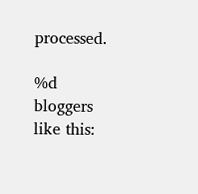processed.

%d bloggers like this: